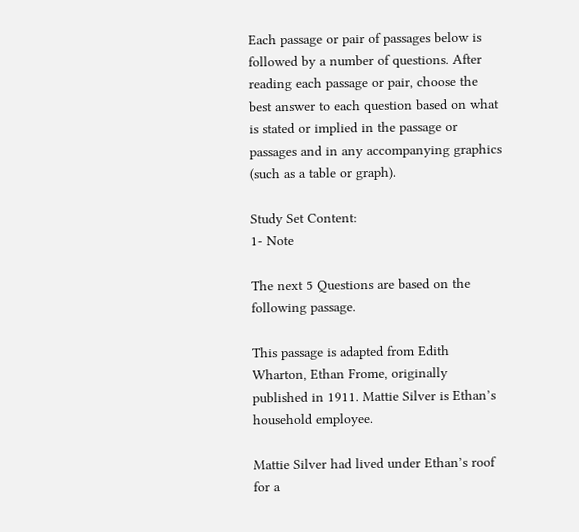Each passage or pair of passages below is followed by a number of questions. After reading each passage or pair, choose the best answer to each question based on what is stated or implied in the passage or passages and in any accompanying graphics (such as a table or graph).

Study Set Content:
1- Note

The next 5 Questions are based on the following passage.

This passage is adapted from Edith Wharton, Ethan Frome, originally published in 1911. Mattie Silver is Ethan’s household employee.

Mattie Silver had lived under Ethan’s roof for a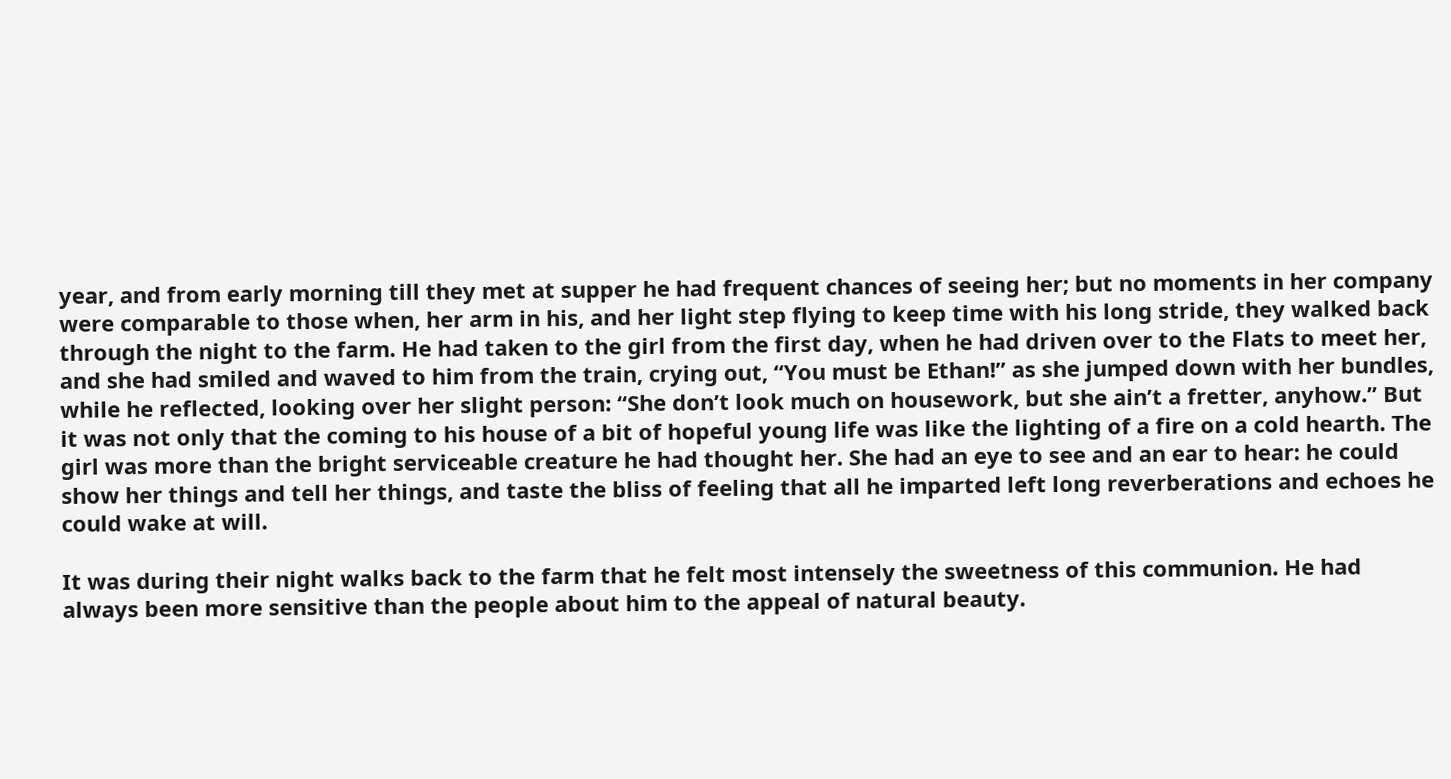year, and from early morning till they met at supper he had frequent chances of seeing her; but no moments in her company were comparable to those when, her arm in his, and her light step flying to keep time with his long stride, they walked back through the night to the farm. He had taken to the girl from the first day, when he had driven over to the Flats to meet her, and she had smiled and waved to him from the train, crying out, “You must be Ethan!” as she jumped down with her bundles, while he reflected, looking over her slight person: “She don’t look much on housework, but she ain’t a fretter, anyhow.” But it was not only that the coming to his house of a bit of hopeful young life was like the lighting of a fire on a cold hearth. The girl was more than the bright serviceable creature he had thought her. She had an eye to see and an ear to hear: he could show her things and tell her things, and taste the bliss of feeling that all he imparted left long reverberations and echoes he could wake at will.

It was during their night walks back to the farm that he felt most intensely the sweetness of this communion. He had always been more sensitive than the people about him to the appeal of natural beauty.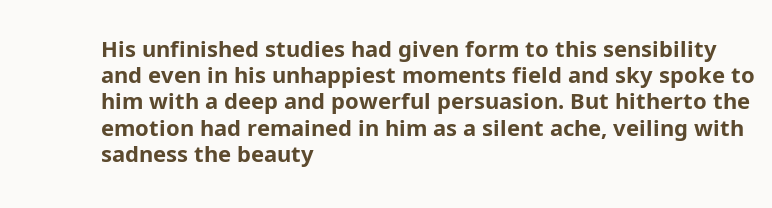His unfinished studies had given form to this sensibility and even in his unhappiest moments field and sky spoke to him with a deep and powerful persuasion. But hitherto the emotion had remained in him as a silent ache, veiling with sadness the beauty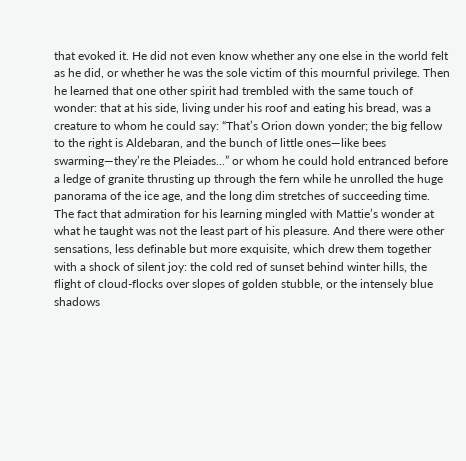that evoked it. He did not even know whether any one else in the world felt as he did, or whether he was the sole victim of this mournful privilege. Then he learned that one other spirit had trembled with the same touch of wonder: that at his side, living under his roof and eating his bread, was a creature to whom he could say: “That’s Orion down yonder; the big fellow to the right is Aldebaran, and the bunch of little ones—like bees swarming—they’re the Pleiades...” or whom he could hold entranced before a ledge of granite thrusting up through the fern while he unrolled the huge panorama of the ice age, and the long dim stretches of succeeding time. The fact that admiration for his learning mingled with Mattie’s wonder at what he taught was not the least part of his pleasure. And there were other sensations, less definable but more exquisite, which drew them together with a shock of silent joy: the cold red of sunset behind winter hills, the flight of cloud-flocks over slopes of golden stubble, or the intensely blue shadows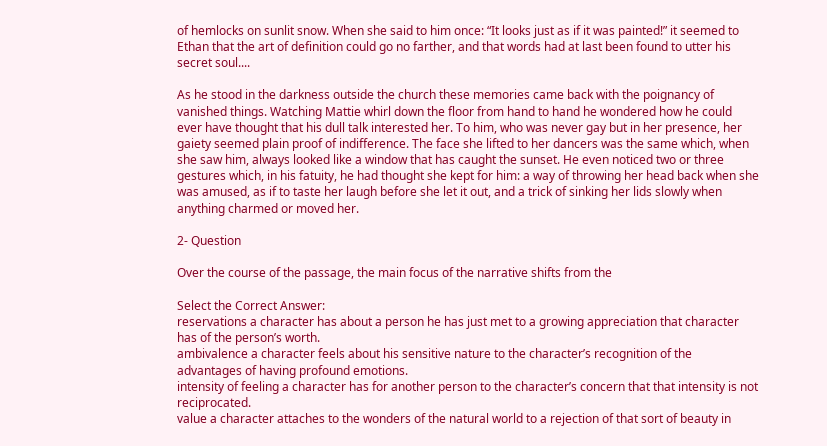of hemlocks on sunlit snow. When she said to him once: “It looks just as if it was painted!” it seemed to Ethan that the art of definition could go no farther, and that words had at last been found to utter his secret soul....

As he stood in the darkness outside the church these memories came back with the poignancy of vanished things. Watching Mattie whirl down the floor from hand to hand he wondered how he could ever have thought that his dull talk interested her. To him, who was never gay but in her presence, her gaiety seemed plain proof of indifference. The face she lifted to her dancers was the same which, when she saw him, always looked like a window that has caught the sunset. He even noticed two or three gestures which, in his fatuity, he had thought she kept for him: a way of throwing her head back when she was amused, as if to taste her laugh before she let it out, and a trick of sinking her lids slowly when anything charmed or moved her.

2- Question

Over the course of the passage, the main focus of the narrative shifts from the

Select the Correct Answer:
reservations a character has about a person he has just met to a growing appreciation that character has of the person’s worth.
ambivalence a character feels about his sensitive nature to the character’s recognition of the advantages of having profound emotions.
intensity of feeling a character has for another person to the character’s concern that that intensity is not reciprocated.
value a character attaches to the wonders of the natural world to a rejection of that sort of beauty in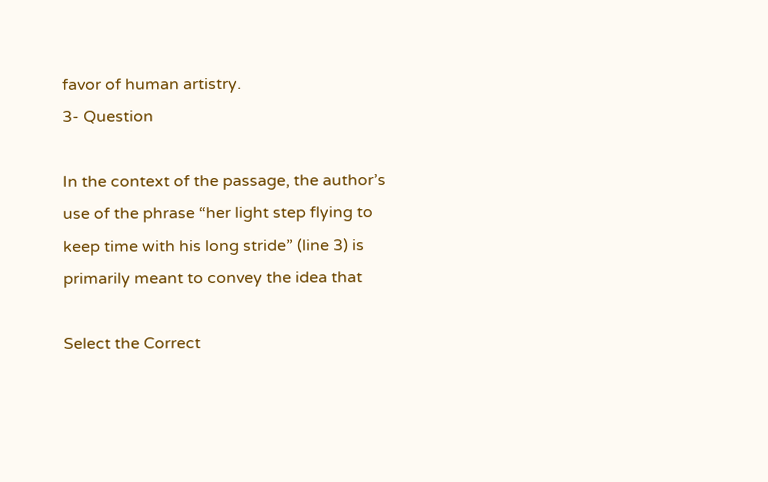favor of human artistry.
3- Question

In the context of the passage, the author’s use of the phrase “her light step flying to keep time with his long stride” (line 3) is primarily meant to convey the idea that

Select the Correct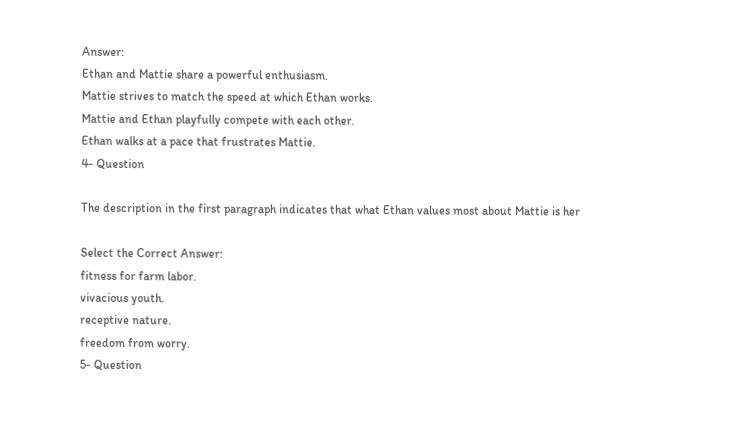Answer:
Ethan and Mattie share a powerful enthusiasm.
Mattie strives to match the speed at which Ethan works.
Mattie and Ethan playfully compete with each other.
Ethan walks at a pace that frustrates Mattie.
4- Question

The description in the first paragraph indicates that what Ethan values most about Mattie is her

Select the Correct Answer:
fitness for farm labor.
vivacious youth.
receptive nature.
freedom from worry.
5- Question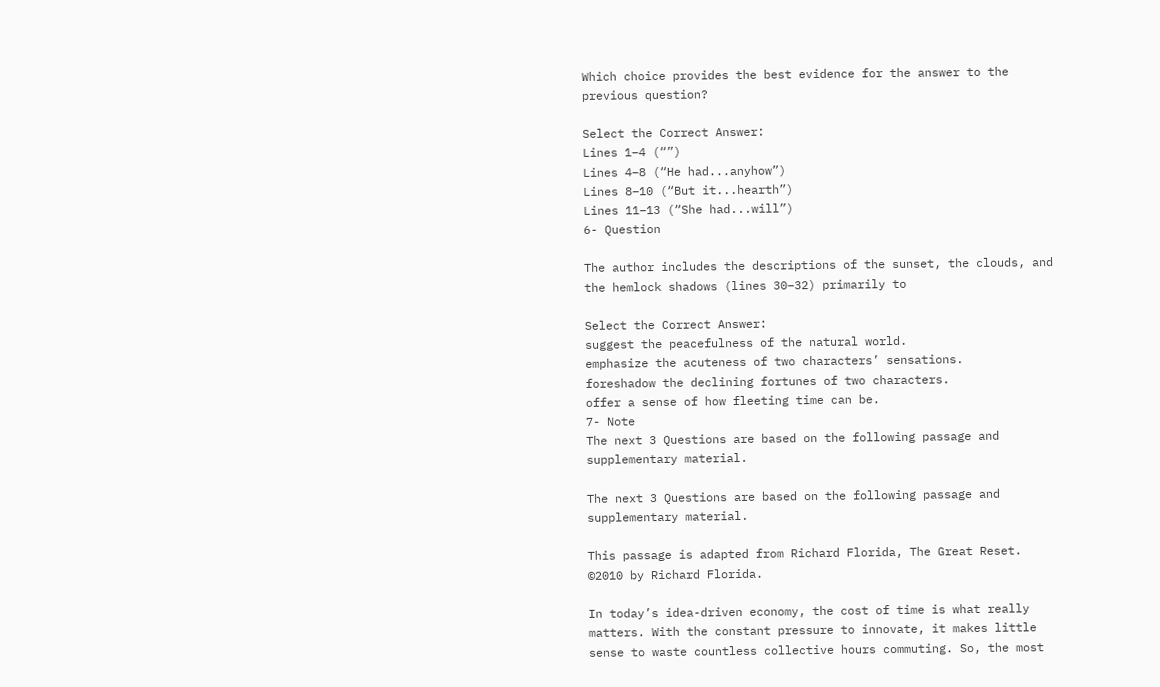Which choice provides the best evidence for the answer to the previous question?

Select the Correct Answer:
Lines 1–4 (“”)
Lines 4–8 (“He had...anyhow”)
Lines 8–10 (“But it...hearth”)
Lines 11–13 (“She had...will”)
6- Question

The author includes the descriptions of the sunset, the clouds, and the hemlock shadows (lines 30–32) primarily to

Select the Correct Answer:
suggest the peacefulness of the natural world.
emphasize the acuteness of two characters’ sensations.
foreshadow the declining fortunes of two characters.
offer a sense of how fleeting time can be.
7- Note
The next 3 Questions are based on the following passage and supplementary material.

The next 3 Questions are based on the following passage and supplementary material.

This passage is adapted from Richard Florida, The Great Reset. ©2010 by Richard Florida.

In today’s idea-driven economy, the cost of time is what really matters. With the constant pressure to innovate, it makes little sense to waste countless collective hours commuting. So, the most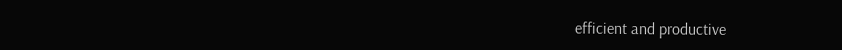efficient and productive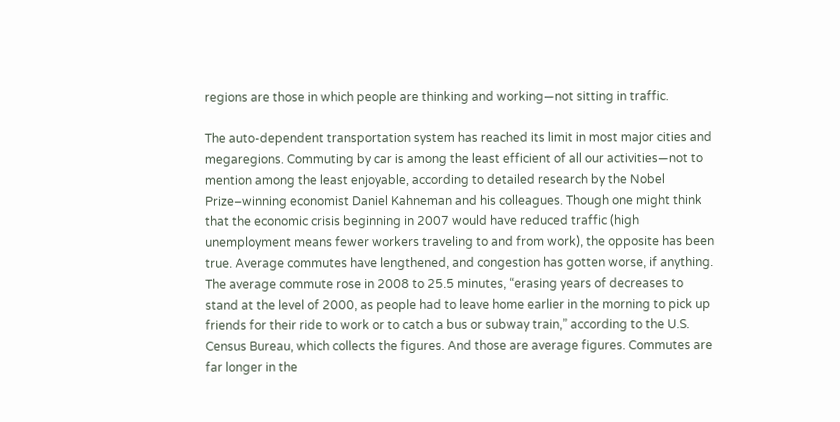regions are those in which people are thinking and working—not sitting in traffic.

The auto-dependent transportation system has reached its limit in most major cities and megaregions. Commuting by car is among the least efficient of all our activities—not to mention among the least enjoyable, according to detailed research by the Nobel Prize–winning economist Daniel Kahneman and his colleagues. Though one might think that the economic crisis beginning in 2007 would have reduced traffic (high unemployment means fewer workers traveling to and from work), the opposite has been true. Average commutes have lengthened, and congestion has gotten worse, if anything. The average commute rose in 2008 to 25.5 minutes, “erasing years of decreases to stand at the level of 2000, as people had to leave home earlier in the morning to pick up friends for their ride to work or to catch a bus or subway train,” according to the U.S. Census Bureau, which collects the figures. And those are average figures. Commutes are far longer in the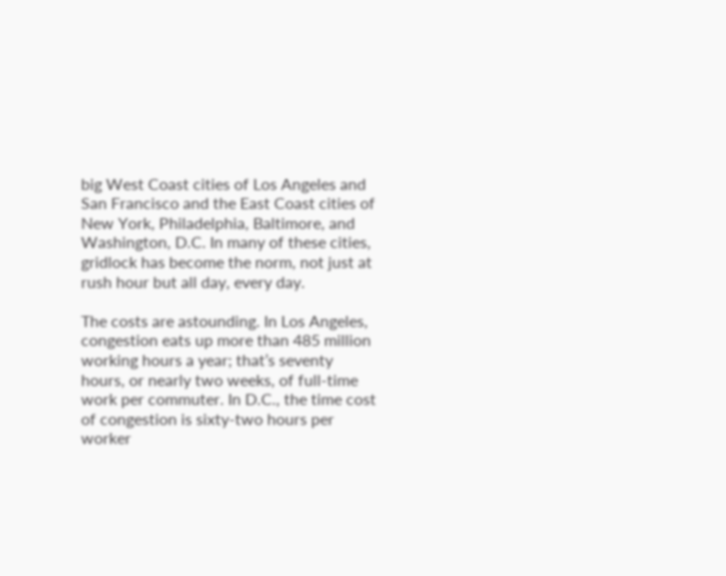big West Coast cities of Los Angeles and San Francisco and the East Coast cities of New York, Philadelphia, Baltimore, and Washington, D.C. In many of these cities, gridlock has become the norm, not just at rush hour but all day, every day.

The costs are astounding. In Los Angeles, congestion eats up more than 485 million working hours a year; that’s seventy hours, or nearly two weeks, of full-time work per commuter. In D.C., the time cost of congestion is sixty-two hours per worker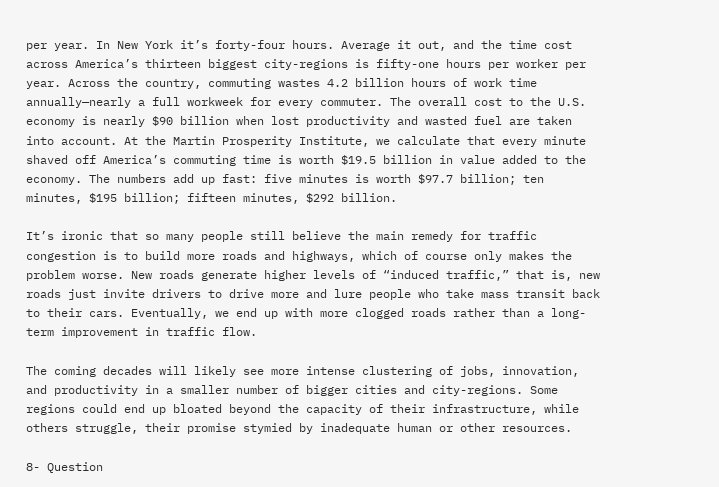per year. In New York it’s forty-four hours. Average it out, and the time cost across America’s thirteen biggest city-regions is fifty-one hours per worker per year. Across the country, commuting wastes 4.2 billion hours of work time annually—nearly a full workweek for every commuter. The overall cost to the U.S. economy is nearly $90 billion when lost productivity and wasted fuel are taken into account. At the Martin Prosperity Institute, we calculate that every minute shaved off America’s commuting time is worth $19.5 billion in value added to the economy. The numbers add up fast: five minutes is worth $97.7 billion; ten minutes, $195 billion; fifteen minutes, $292 billion.

It’s ironic that so many people still believe the main remedy for traffic congestion is to build more roads and highways, which of course only makes the problem worse. New roads generate higher levels of “induced traffic,” that is, new roads just invite drivers to drive more and lure people who take mass transit back to their cars. Eventually, we end up with more clogged roads rather than a long-term improvement in traffic flow.

The coming decades will likely see more intense clustering of jobs, innovation, and productivity in a smaller number of bigger cities and city-regions. Some regions could end up bloated beyond the capacity of their infrastructure, while others struggle, their promise stymied by inadequate human or other resources.

8- Question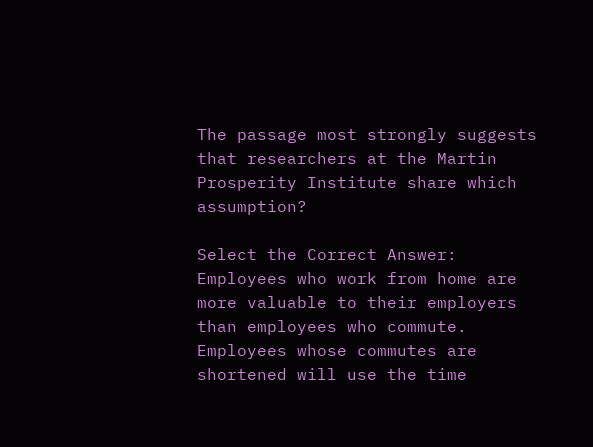The passage most strongly suggests that researchers at the Martin Prosperity Institute share which assumption?

Select the Correct Answer:
Employees who work from home are more valuable to their employers than employees who commute.
Employees whose commutes are shortened will use the time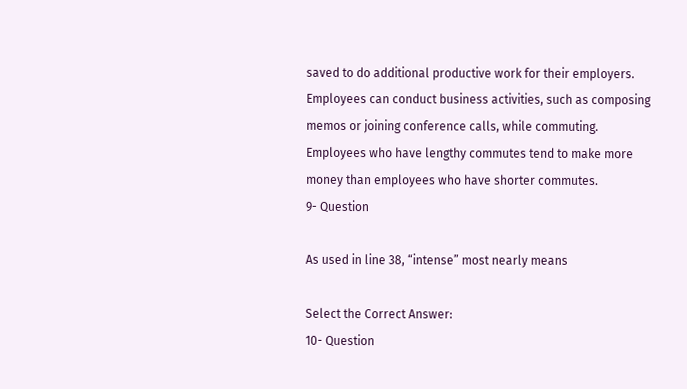saved to do additional productive work for their employers.
Employees can conduct business activities, such as composing memos or joining conference calls, while commuting.
Employees who have lengthy commutes tend to make more money than employees who have shorter commutes.
9- Question

As used in line 38, “intense” most nearly means

Select the Correct Answer:
10- Question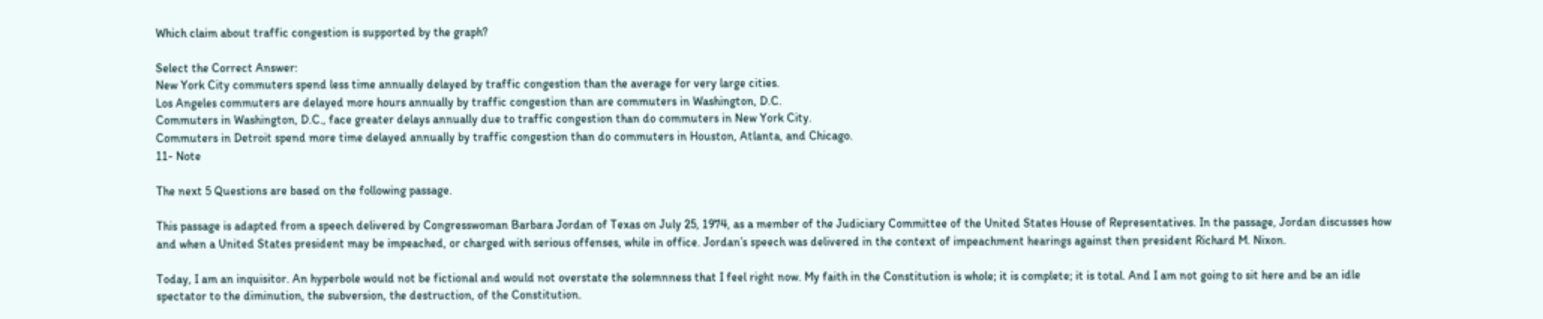Which claim about traffic congestion is supported by the graph?

Select the Correct Answer:
New York City commuters spend less time annually delayed by traffic congestion than the average for very large cities.
Los Angeles commuters are delayed more hours annually by traffic congestion than are commuters in Washington, D.C.
Commuters in Washington, D.C., face greater delays annually due to traffic congestion than do commuters in New York City.
Commuters in Detroit spend more time delayed annually by traffic congestion than do commuters in Houston, Atlanta, and Chicago.
11- Note

The next 5 Questions are based on the following passage.

This passage is adapted from a speech delivered by Congresswoman Barbara Jordan of Texas on July 25, 1974, as a member of the Judiciary Committee of the United States House of Representatives. In the passage, Jordan discusses how and when a United States president may be impeached, or charged with serious offenses, while in office. Jordan’s speech was delivered in the context of impeachment hearings against then president Richard M. Nixon.

Today, I am an inquisitor. An hyperbole would not be fictional and would not overstate the solemnness that I feel right now. My faith in the Constitution is whole; it is complete; it is total. And I am not going to sit here and be an idle spectator to the diminution, the subversion, the destruction, of the Constitution.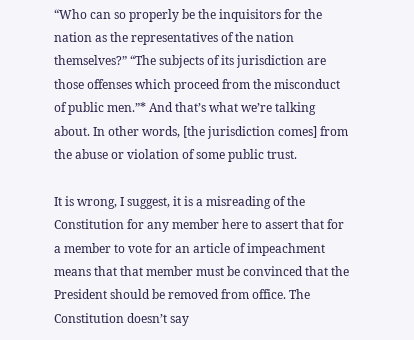“Who can so properly be the inquisitors for the nation as the representatives of the nation themselves?” “The subjects of its jurisdiction are those offenses which proceed from the misconduct of public men.”* And that’s what we’re talking about. In other words, [the jurisdiction comes] from the abuse or violation of some public trust.

It is wrong, I suggest, it is a misreading of the Constitution for any member here to assert that for a member to vote for an article of impeachment means that that member must be convinced that the President should be removed from office. The Constitution doesn’t say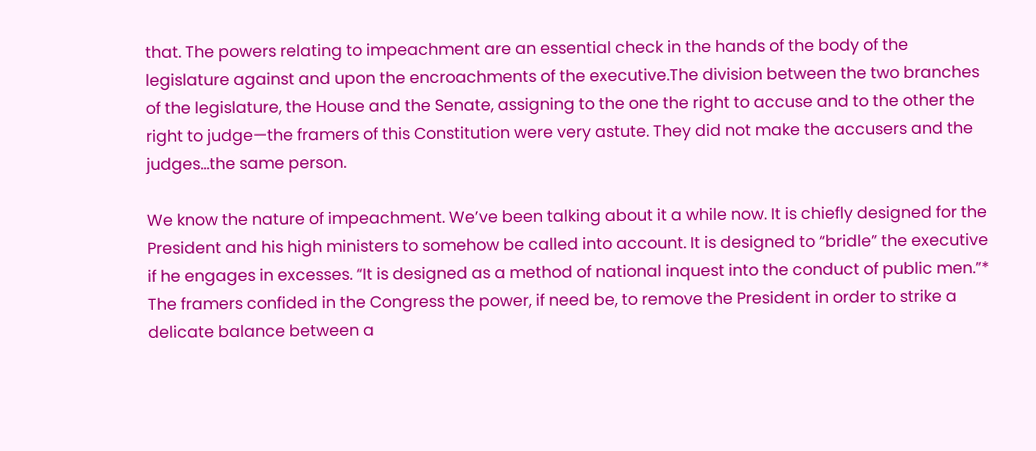that. The powers relating to impeachment are an essential check in the hands of the body of the legislature against and upon the encroachments of the executive.The division between the two branches of the legislature, the House and the Senate, assigning to the one the right to accuse and to the other the right to judge—the framers of this Constitution were very astute. They did not make the accusers and the judges...the same person.

We know the nature of impeachment. We’ve been talking about it a while now. It is chiefly designed for the President and his high ministers to somehow be called into account. It is designed to “bridle” the executive if he engages in excesses. “It is designed as a method of national inquest into the conduct of public men.”* The framers confided in the Congress the power, if need be, to remove the President in order to strike a delicate balance between a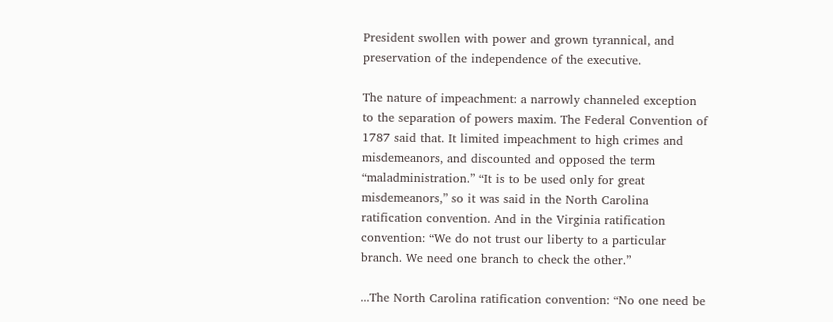President swollen with power and grown tyrannical, and preservation of the independence of the executive.

The nature of impeachment: a narrowly channeled exception to the separation of powers maxim. The Federal Convention of 1787 said that. It limited impeachment to high crimes and misdemeanors, and discounted and opposed the term “maladministration.” “It is to be used only for great misdemeanors,” so it was said in the North Carolina ratification convention. And in the Virginia ratification convention: “We do not trust our liberty to a particular branch. We need one branch to check the other.”

...The North Carolina ratification convention: “No one need be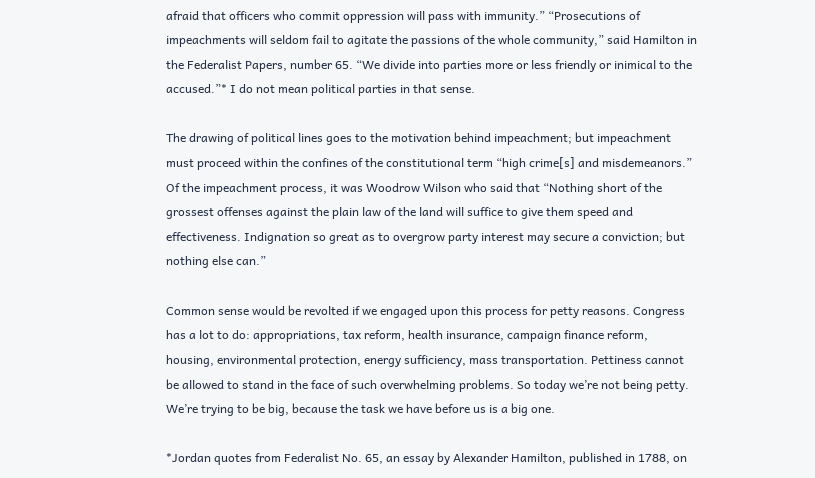afraid that officers who commit oppression will pass with immunity.” “Prosecutions of impeachments will seldom fail to agitate the passions of the whole community,” said Hamilton in the Federalist Papers, number 65. “We divide into parties more or less friendly or inimical to the accused.”* I do not mean political parties in that sense.

The drawing of political lines goes to the motivation behind impeachment; but impeachment must proceed within the confines of the constitutional term “high crime[s] and misdemeanors.” Of the impeachment process, it was Woodrow Wilson who said that “Nothing short of the grossest offenses against the plain law of the land will suffice to give them speed and effectiveness. Indignation so great as to overgrow party interest may secure a conviction; but nothing else can.”

Common sense would be revolted if we engaged upon this process for petty reasons. Congress has a lot to do: appropriations, tax reform, health insurance, campaign finance reform, housing, environmental protection, energy sufficiency, mass transportation. Pettiness cannot be allowed to stand in the face of such overwhelming problems. So today we’re not being petty. We’re trying to be big, because the task we have before us is a big one.

*Jordan quotes from Federalist No. 65, an essay by Alexander Hamilton, published in 1788, on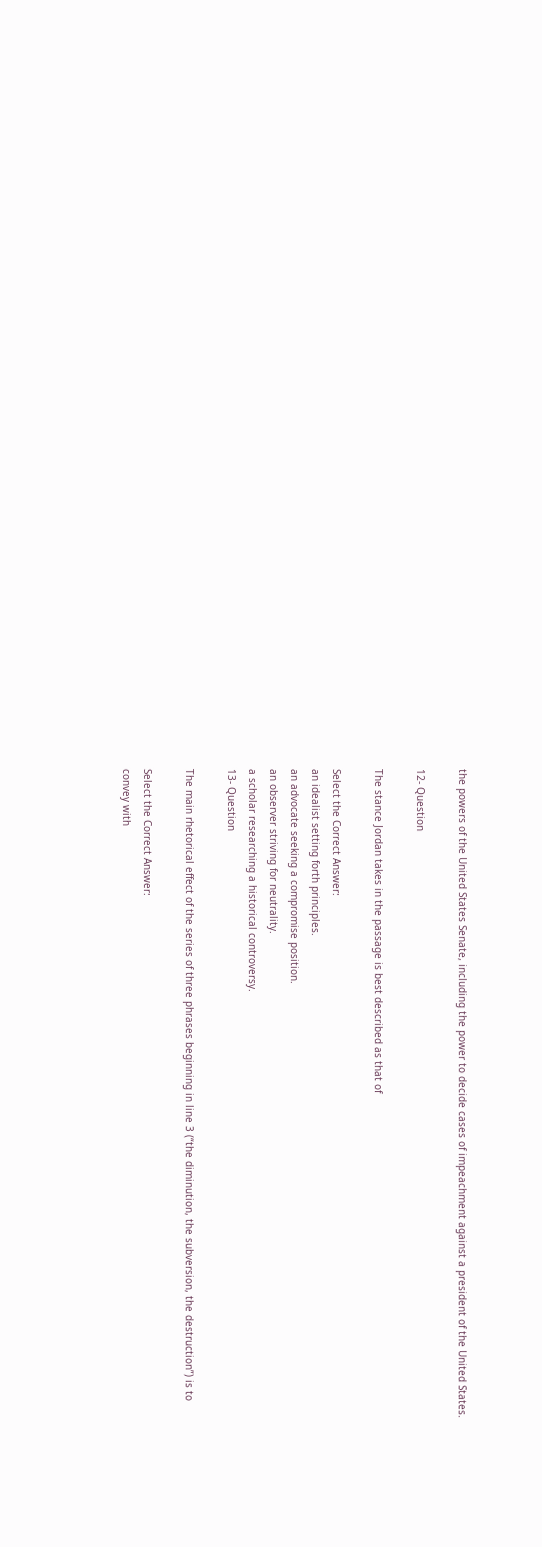the powers of the United States Senate, including the power to decide cases of impeachment against a president of the United States.

12- Question

The stance Jordan takes in the passage is best described as that of

Select the Correct Answer:
an idealist setting forth principles.
an advocate seeking a compromise position.
an observer striving for neutrality.
a scholar researching a historical controversy.
13- Question

The main rhetorical effect of the series of three phrases beginning in line 3 (“the diminution, the subversion, the destruction”) is to

Select the Correct Answer:
convey with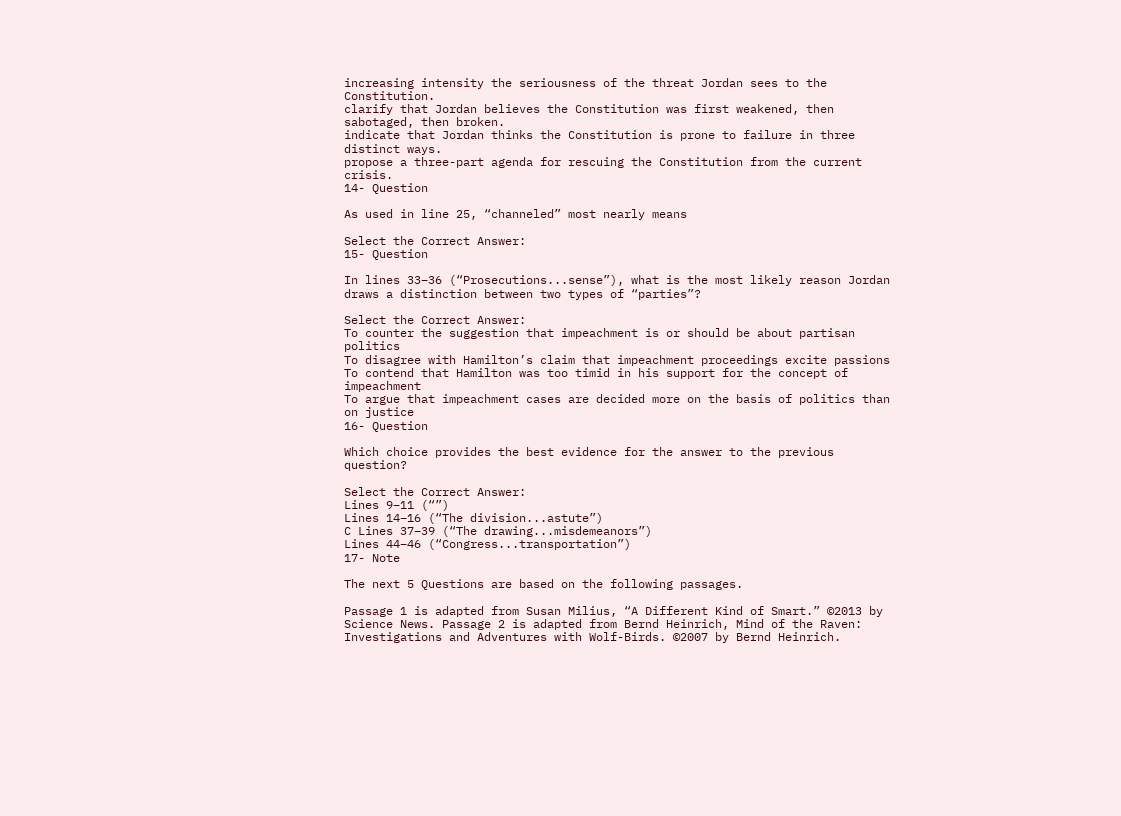increasing intensity the seriousness of the threat Jordan sees to the Constitution.
clarify that Jordan believes the Constitution was first weakened, then sabotaged, then broken.
indicate that Jordan thinks the Constitution is prone to failure in three distinct ways.
propose a three-part agenda for rescuing the Constitution from the current crisis.
14- Question

As used in line 25, “channeled” most nearly means

Select the Correct Answer:
15- Question

In lines 33–36 (“Prosecutions...sense”), what is the most likely reason Jordan draws a distinction between two types of “parties”?

Select the Correct Answer:
To counter the suggestion that impeachment is or should be about partisan politics
To disagree with Hamilton’s claim that impeachment proceedings excite passions
To contend that Hamilton was too timid in his support for the concept of impeachment
To argue that impeachment cases are decided more on the basis of politics than on justice
16- Question

Which choice provides the best evidence for the answer to the previous question?

Select the Correct Answer:
Lines 9–11 (“”)
Lines 14–16 (“The division...astute”)
C Lines 37–39 (“The drawing...misdemeanors”)
Lines 44–46 (“Congress...transportation”)
17- Note

The next 5 Questions are based on the following passages.

Passage 1 is adapted from Susan Milius, “A Different Kind of Smart.” ©2013 by Science News. Passage 2 is adapted from Bernd Heinrich, Mind of the Raven: Investigations and Adventures with Wolf-Birds. ©2007 by Bernd Heinrich.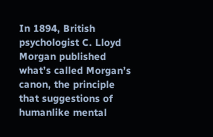In 1894, British psychologist C. Lloyd Morgan published what’s called Morgan’s canon, the principle that suggestions of humanlike mental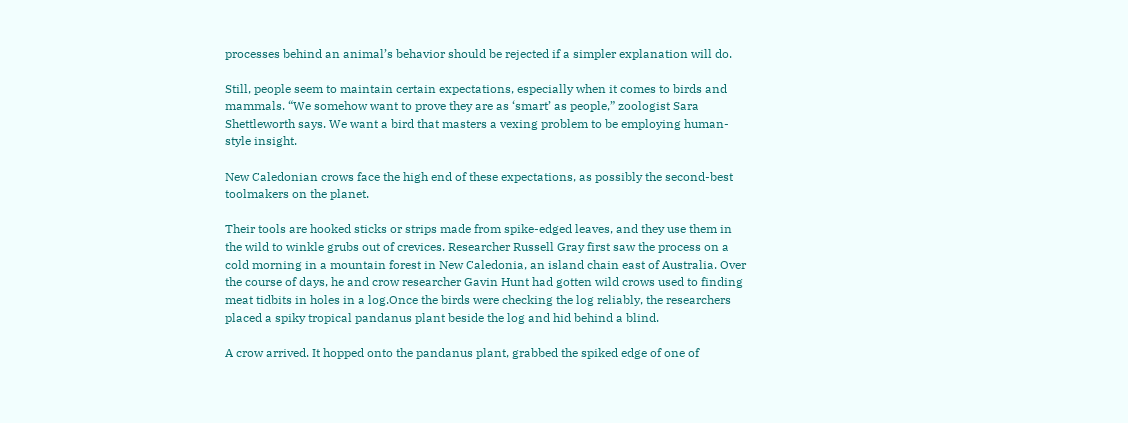processes behind an animal’s behavior should be rejected if a simpler explanation will do.

Still, people seem to maintain certain expectations, especially when it comes to birds and mammals. “We somehow want to prove they are as ‘smart’ as people,” zoologist Sara Shettleworth says. We want a bird that masters a vexing problem to be employing human-style insight.

New Caledonian crows face the high end of these expectations, as possibly the second-best toolmakers on the planet.

Their tools are hooked sticks or strips made from spike-edged leaves, and they use them in the wild to winkle grubs out of crevices. Researcher Russell Gray first saw the process on a cold morning in a mountain forest in New Caledonia, an island chain east of Australia. Over the course of days, he and crow researcher Gavin Hunt had gotten wild crows used to finding meat tidbits in holes in a log.Once the birds were checking the log reliably, the researchers placed a spiky tropical pandanus plant beside the log and hid behind a blind.

A crow arrived. It hopped onto the pandanus plant, grabbed the spiked edge of one of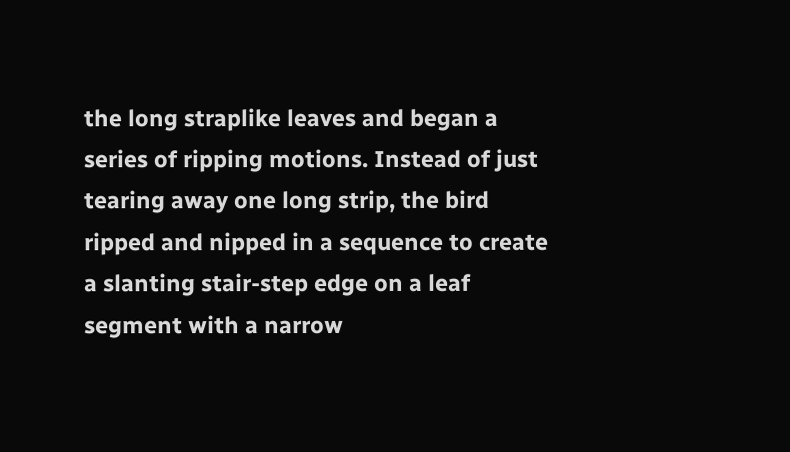the long straplike leaves and began a series of ripping motions. Instead of just tearing away one long strip, the bird ripped and nipped in a sequence to create a slanting stair-step edge on a leaf segment with a narrow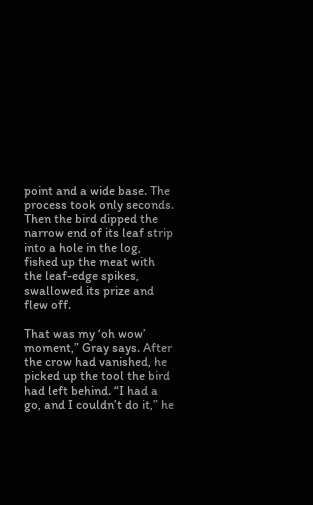point and a wide base. The process took only seconds. Then the bird dipped the narrow end of its leaf strip into a hole in the log, fished up the meat with the leaf-edge spikes, swallowed its prize and flew off.

That was my ‘oh wow’ moment,” Gray says. After the crow had vanished, he picked up the tool the bird had left behind. “I had a go, and I couldn’t do it,” he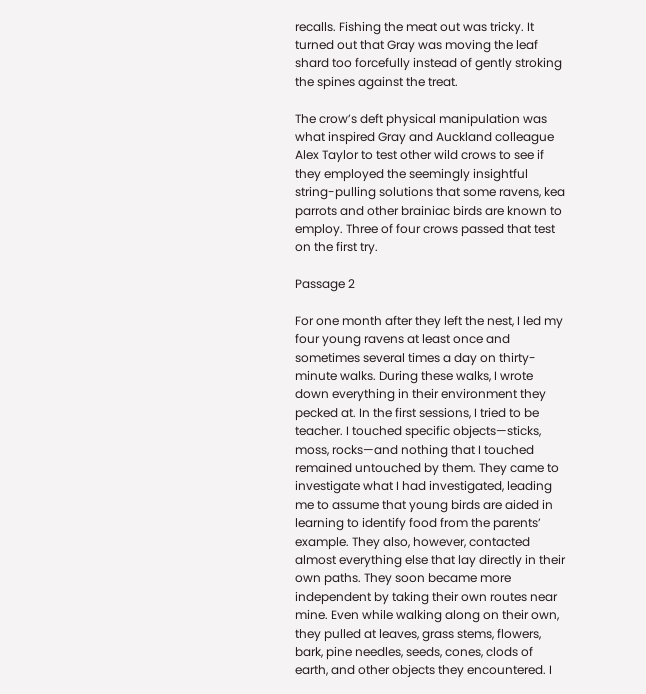recalls. Fishing the meat out was tricky. It turned out that Gray was moving the leaf shard too forcefully instead of gently stroking the spines against the treat.

The crow’s deft physical manipulation was what inspired Gray and Auckland colleague Alex Taylor to test other wild crows to see if they employed the seemingly insightful string-pulling solutions that some ravens, kea parrots and other brainiac birds are known to employ. Three of four crows passed that test on the first try.

Passage 2

For one month after they left the nest, I led my four young ravens at least once and sometimes several times a day on thirty-minute walks. During these walks, I wrote down everything in their environment they pecked at. In the first sessions, I tried to be teacher. I touched specific objects—sticks, moss, rocks—and nothing that I touched remained untouched by them. They came to investigate what I had investigated, leading me to assume that young birds are aided in learning to identify food from the parents’ example. They also, however, contacted almost everything else that lay directly in their own paths. They soon became more independent by taking their own routes near mine. Even while walking along on their own, they pulled at leaves, grass stems, flowers, bark, pine needles, seeds, cones, clods of earth, and other objects they encountered. I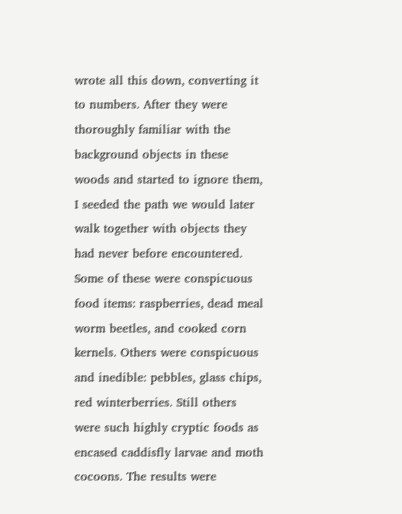wrote all this down, converting it to numbers. After they were thoroughly familiar with the background objects in these woods and started to ignore them, I seeded the path we would later walk together with objects they had never before encountered. Some of these were conspicuous food items: raspberries, dead meal worm beetles, and cooked corn kernels. Others were conspicuous and inedible: pebbles, glass chips, red winterberries. Still others were such highly cryptic foods as encased caddisfly larvae and moth cocoons. The results were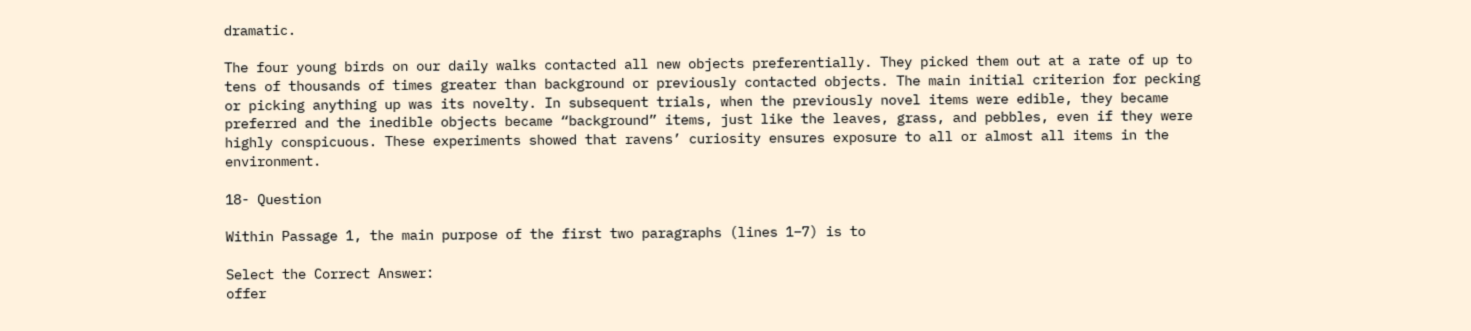dramatic.

The four young birds on our daily walks contacted all new objects preferentially. They picked them out at a rate of up to tens of thousands of times greater than background or previously contacted objects. The main initial criterion for pecking or picking anything up was its novelty. In subsequent trials, when the previously novel items were edible, they became preferred and the inedible objects became “background” items, just like the leaves, grass, and pebbles, even if they were highly conspicuous. These experiments showed that ravens’ curiosity ensures exposure to all or almost all items in the environment.

18- Question

Within Passage 1, the main purpose of the first two paragraphs (lines 1–7) is to

Select the Correct Answer:
offer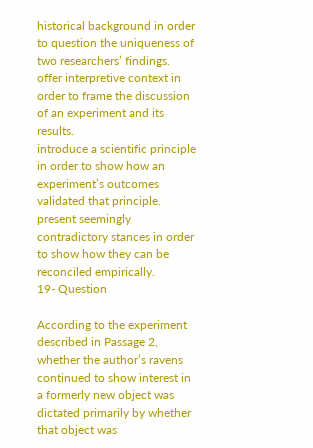historical background in order to question the uniqueness of two researchers’ findings.
offer interpretive context in order to frame the discussion of an experiment and its results.
introduce a scientific principle in order to show how an experiment’s outcomes validated that principle.
present seemingly contradictory stances in order to show how they can be reconciled empirically.
19- Question

According to the experiment described in Passage 2, whether the author’s ravens continued to show interest in a formerly new object was dictated primarily by whether that object was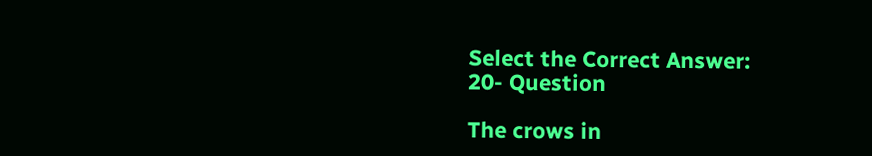Select the Correct Answer:
20- Question

The crows in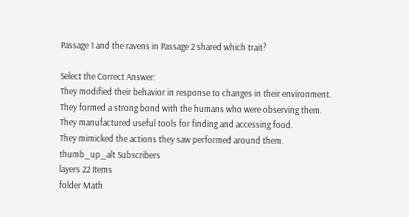Passage 1 and the ravens in Passage 2 shared which trait?

Select the Correct Answer:
They modified their behavior in response to changes in their environment.
They formed a strong bond with the humans who were observing them.
They manufactured useful tools for finding and accessing food.
They mimicked the actions they saw performed around them.
thumb_up_alt Subscribers
layers 22 Items
folder Math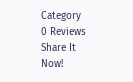Category
0 Reviews
Share It Now!